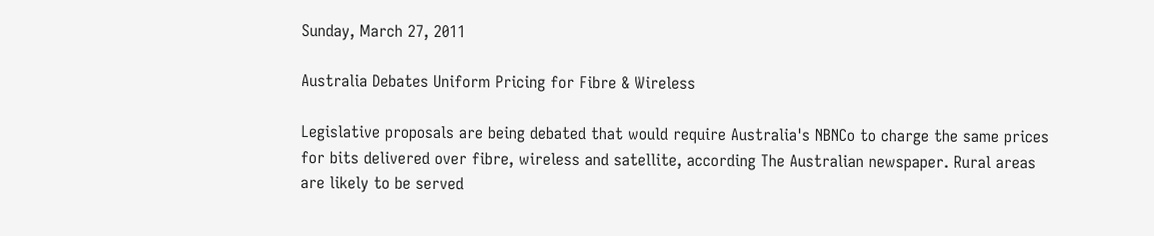Sunday, March 27, 2011

Australia Debates Uniform Pricing for Fibre & Wireless

Legislative proposals are being debated that would require Australia's NBNCo to charge the same prices for bits delivered over fibre, wireless and satellite, according The Australian newspaper. Rural areas are likely to be served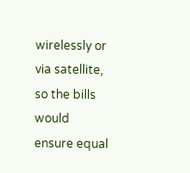wirelessly or via satellite, so the bills would ensure equal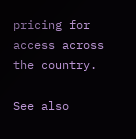pricing for access across the country.

See also